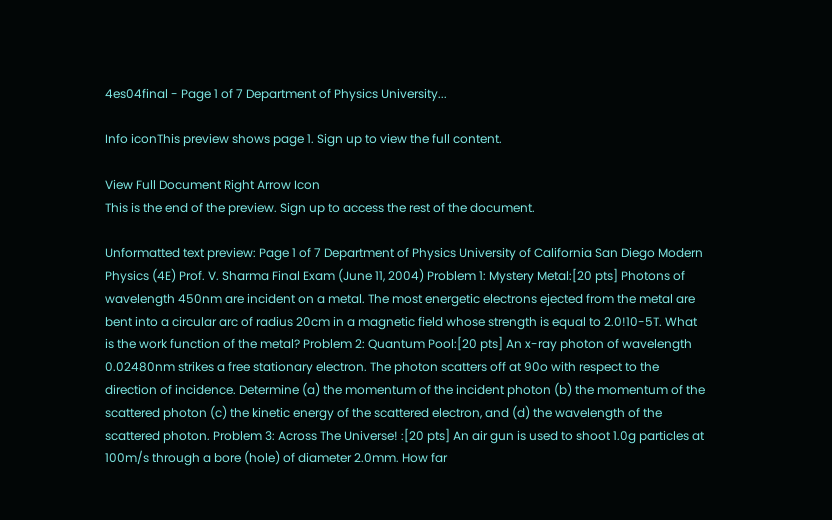4es04final - Page 1 of 7 Department of Physics University...

Info iconThis preview shows page 1. Sign up to view the full content.

View Full Document Right Arrow Icon
This is the end of the preview. Sign up to access the rest of the document.

Unformatted text preview: Page 1 of 7 Department of Physics University of California San Diego Modern Physics (4E) Prof. V. Sharma Final Exam (June 11, 2004) Problem 1: Mystery Metal:[20 pts] Photons of wavelength 450nm are incident on a metal. The most energetic electrons ejected from the metal are bent into a circular arc of radius 20cm in a magnetic field whose strength is equal to 2.0!10-5T. What is the work function of the metal? Problem 2: Quantum Pool:[20 pts] An x-ray photon of wavelength 0.02480nm strikes a free stationary electron. The photon scatters off at 90o with respect to the direction of incidence. Determine (a) the momentum of the incident photon (b) the momentum of the scattered photon (c) the kinetic energy of the scattered electron, and (d) the wavelength of the scattered photon. Problem 3: Across The Universe! :[20 pts] An air gun is used to shoot 1.0g particles at 100m/s through a bore (hole) of diameter 2.0mm. How far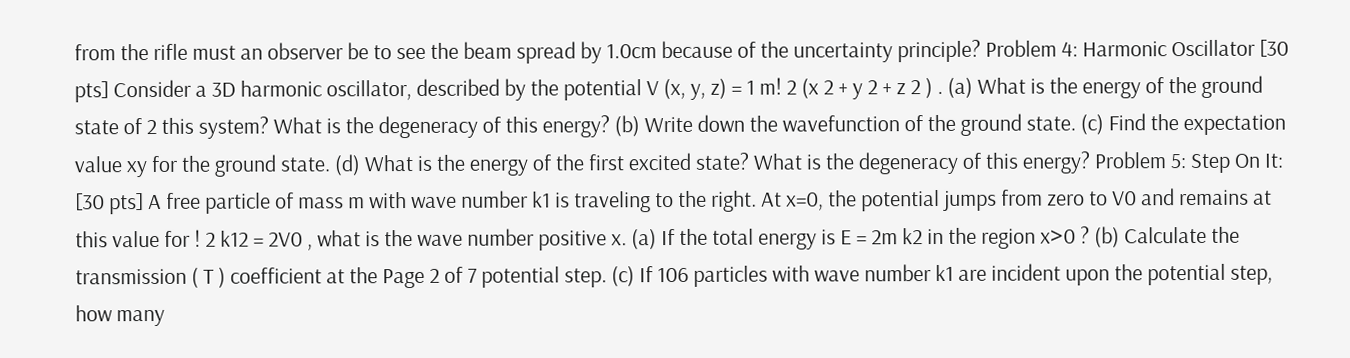from the rifle must an observer be to see the beam spread by 1.0cm because of the uncertainty principle? Problem 4: Harmonic Oscillator [30 pts] Consider a 3D harmonic oscillator, described by the potential V (x, y, z) = 1 m! 2 (x 2 + y 2 + z 2 ) . (a) What is the energy of the ground state of 2 this system? What is the degeneracy of this energy? (b) Write down the wavefunction of the ground state. (c) Find the expectation value xy for the ground state. (d) What is the energy of the first excited state? What is the degeneracy of this energy? Problem 5: Step On It: [30 pts] A free particle of mass m with wave number k1 is traveling to the right. At x=0, the potential jumps from zero to V0 and remains at this value for ! 2 k12 = 2V0 , what is the wave number positive x. (a) If the total energy is E = 2m k2 in the region x>0 ? (b) Calculate the transmission ( T ) coefficient at the Page 2 of 7 potential step. (c) If 106 particles with wave number k1 are incident upon the potential step, how many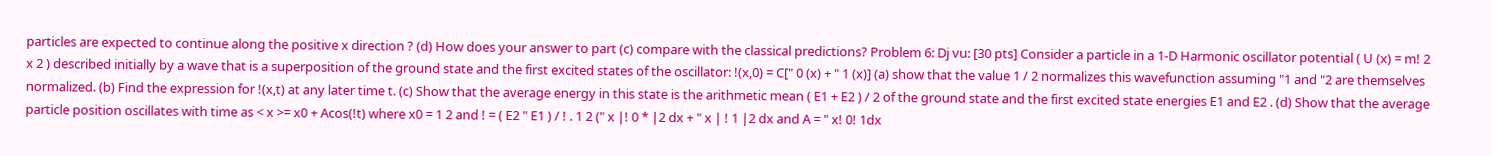particles are expected to continue along the positive x direction ? (d) How does your answer to part (c) compare with the classical predictions? Problem 6: Dj vu: [30 pts] Consider a particle in a 1-D Harmonic oscillator potential ( U (x) = m! 2 x 2 ) described initially by a wave that is a superposition of the ground state and the first excited states of the oscillator: !(x,0) = C[" 0 (x) + " 1 (x)] (a) show that the value 1 / 2 normalizes this wavefunction assuming "1 and "2 are themselves normalized. (b) Find the expression for !(x,t) at any later time t. (c) Show that the average energy in this state is the arithmetic mean ( E1 + E2 ) / 2 of the ground state and the first excited state energies E1 and E2 . (d) Show that the average particle position oscillates with time as < x >= x0 + Acos(!t) where x0 = 1 2 and ! = ( E2 " E1 ) / ! . 1 2 (" x |! 0 * |2 dx + " x | ! 1 |2 dx and A = " x! 0! 1dx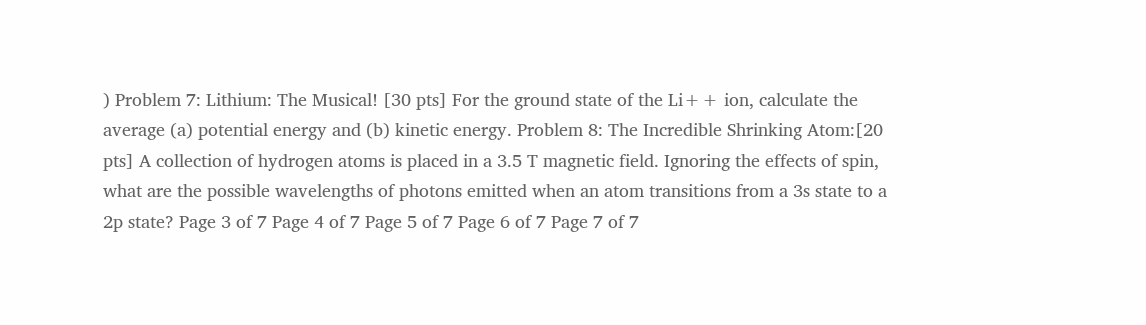) Problem 7: Lithium: The Musical! [30 pts] For the ground state of the Li++ ion, calculate the average (a) potential energy and (b) kinetic energy. Problem 8: The Incredible Shrinking Atom:[20 pts] A collection of hydrogen atoms is placed in a 3.5 T magnetic field. Ignoring the effects of spin, what are the possible wavelengths of photons emitted when an atom transitions from a 3s state to a 2p state? Page 3 of 7 Page 4 of 7 Page 5 of 7 Page 6 of 7 Page 7 of 7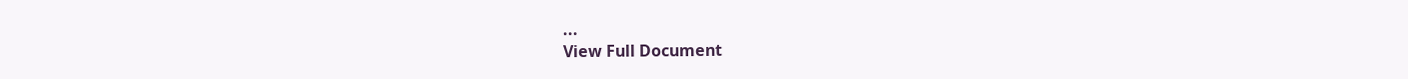...
View Full Document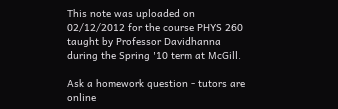This note was uploaded on 02/12/2012 for the course PHYS 260 taught by Professor Davidhanna during the Spring '10 term at McGill.

Ask a homework question - tutors are online